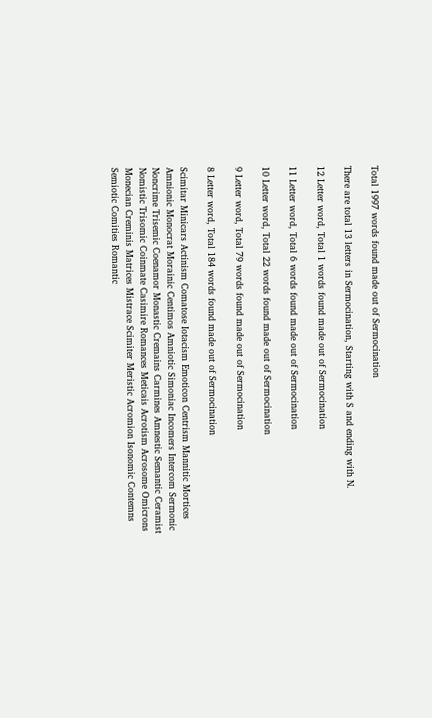Total 1997 words found made out of Sermocination

There are total 13 letters in Sermocination, Starting with S and ending with N.

12 Letter word, Total 1 words found made out of Sermocination

11 Letter word, Total 6 words found made out of Sermocination

10 Letter word, Total 22 words found made out of Sermocination

9 Letter word, Total 79 words found made out of Sermocination

8 Letter word, Total 184 words found made out of Sermocination

Scimitar Minicars Actinism Comatose Iotacism Emoticon Centrism Mannitic Mortices Amnionic Monocrat Morainic Centimos Amniotic Simoniac Incomers Intercom Sermonic Noncrime Trisemic Coenamor Monastic Cremains Carmines Amnestic Semantic Ceramist Nomistic Trisomic Coinmate Casimire Romances Meticais Acrotism Acrosome Omicrons Monecian Creminis Matrices Mistrace Scimiter Meristic Acromion Isonomic Contemns Semiotic Comities Romantic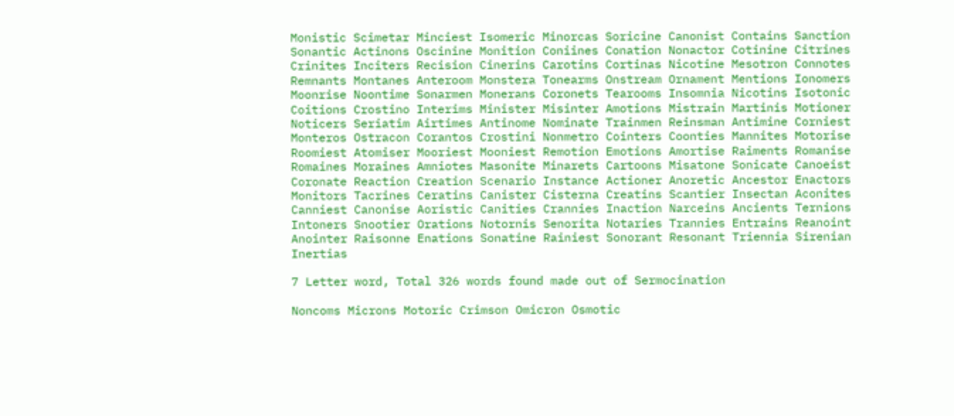Monistic Scimetar Minciest Isomeric Minorcas Soricine Canonist Contains Sanction Sonantic Actinons Oscinine Monition Coniines Conation Nonactor Cotinine Citrines Crinites Inciters Recision Cinerins Carotins Cortinas Nicotine Mesotron Connotes Remnants Montanes Anteroom Monstera Tonearms Onstream Ornament Mentions Ionomers Moonrise Noontime Sonarmen Monerans Coronets Tearooms Insomnia Nicotins Isotonic Coitions Crostino Interims Minister Misinter Amotions Mistrain Martinis Motioner Noticers Seriatim Airtimes Antinome Nominate Trainmen Reinsman Antimine Corniest Monteros Ostracon Corantos Crostini Nonmetro Cointers Coonties Mannites Motorise Roomiest Atomiser Mooriest Mooniest Remotion Emotions Amortise Raiments Romanise Romaines Moraines Amniotes Masonite Minarets Cartoons Misatone Sonicate Canoeist Coronate Reaction Creation Scenario Instance Actioner Anoretic Ancestor Enactors Monitors Tacrines Ceratins Canister Cisterna Creatins Scantier Insectan Aconites Canniest Canonise Aoristic Canities Crannies Inaction Narceins Ancients Ternions Intoners Snootier Orations Notornis Senorita Notaries Trannies Entrains Reanoint Anointer Raisonne Enations Sonatine Rainiest Sonorant Resonant Triennia Sirenian Inertias

7 Letter word, Total 326 words found made out of Sermocination

Noncoms Microns Motoric Crimson Omicron Osmotic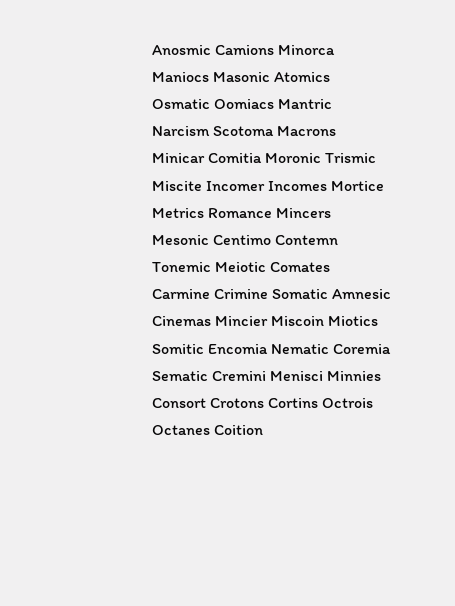Anosmic Camions Minorca Maniocs Masonic Atomics Osmatic Oomiacs Mantric Narcism Scotoma Macrons Minicar Comitia Moronic Trismic Miscite Incomer Incomes Mortice Metrics Romance Mincers Mesonic Centimo Contemn Tonemic Meiotic Comates Carmine Crimine Somatic Amnesic Cinemas Mincier Miscoin Miotics Somitic Encomia Nematic Coremia Sematic Cremini Menisci Minnies Consort Crotons Cortins Octrois Octanes Coition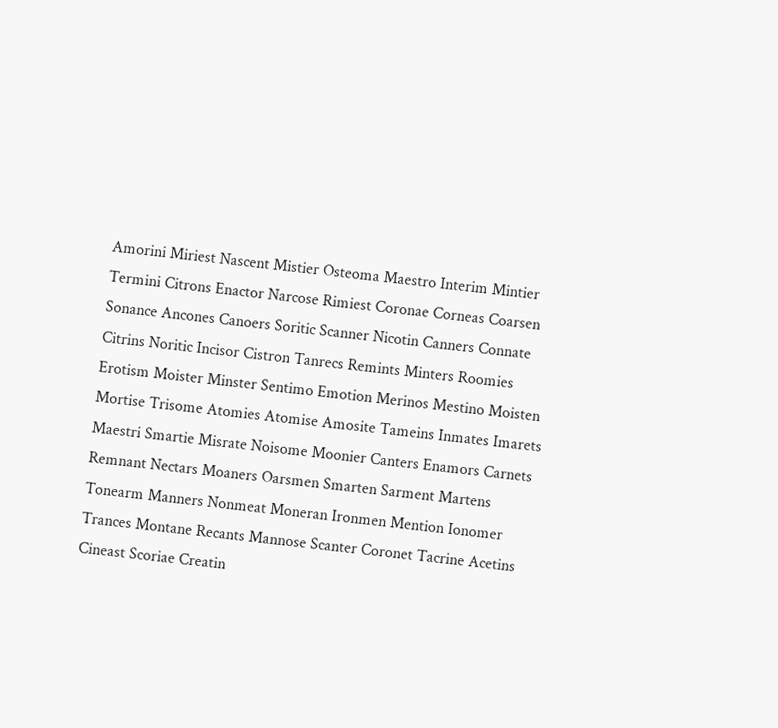Amorini Miriest Nascent Mistier Osteoma Maestro Interim Mintier Termini Citrons Enactor Narcose Rimiest Coronae Corneas Coarsen Sonance Ancones Canoers Soritic Scanner Nicotin Canners Connate Citrins Noritic Incisor Cistron Tanrecs Remints Minters Roomies Erotism Moister Minster Sentimo Emotion Merinos Mestino Moisten Mortise Trisome Atomies Atomise Amosite Tameins Inmates Imarets Maestri Smartie Misrate Noisome Moonier Canters Enamors Carnets Remnant Nectars Moaners Oarsmen Smarten Sarment Martens Tonearm Manners Nonmeat Moneran Ironmen Mention Ionomer Trances Montane Recants Mannose Scanter Coronet Tacrine Acetins Cineast Scoriae Creatin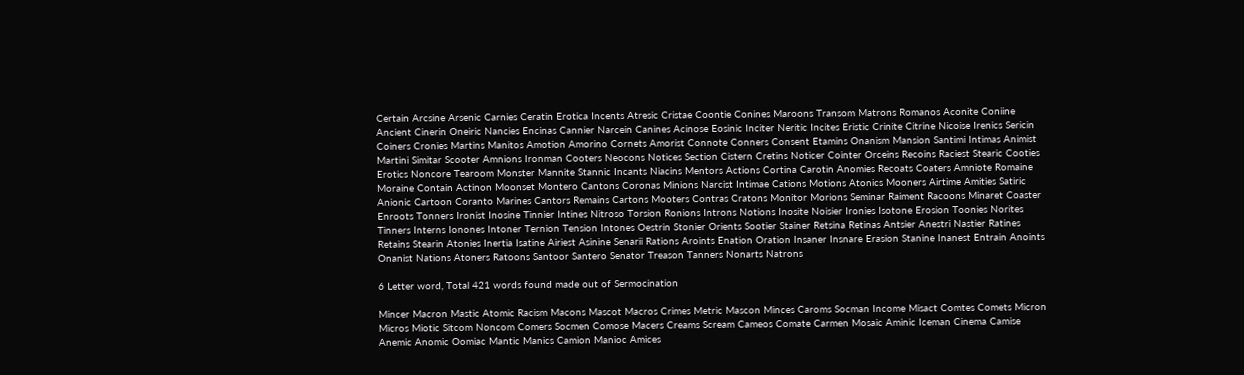Certain Arcsine Arsenic Carnies Ceratin Erotica Incents Atresic Cristae Coontie Conines Maroons Transom Matrons Romanos Aconite Coniine Ancient Cinerin Oneiric Nancies Encinas Cannier Narcein Canines Acinose Eosinic Inciter Neritic Incites Eristic Crinite Citrine Nicoise Irenics Sericin Coiners Cronies Martins Manitos Amotion Amorino Cornets Amorist Connote Conners Consent Etamins Onanism Mansion Santimi Intimas Animist Martini Simitar Scooter Amnions Ironman Cooters Neocons Notices Section Cistern Cretins Noticer Cointer Orceins Recoins Raciest Stearic Cooties Erotics Noncore Tearoom Monster Mannite Stannic Incants Niacins Mentors Actions Cortina Carotin Anomies Recoats Coaters Amniote Romaine Moraine Contain Actinon Moonset Montero Cantons Coronas Minions Narcist Intimae Cations Motions Atonics Mooners Airtime Amities Satiric Anionic Cartoon Coranto Marines Cantors Remains Cartons Mooters Contras Cratons Monitor Morions Seminar Raiment Racoons Minaret Coaster Enroots Tonners Ironist Inosine Tinnier Intines Nitroso Torsion Ronions Introns Notions Inosite Noisier Ironies Isotone Erosion Toonies Norites Tinners Interns Ionones Intoner Ternion Tension Intones Oestrin Stonier Orients Sootier Stainer Retsina Retinas Antsier Anestri Nastier Ratines Retains Stearin Atonies Inertia Isatine Airiest Asinine Senarii Rations Aroints Enation Oration Insaner Insnare Erasion Stanine Inanest Entrain Anoints Onanist Nations Atoners Ratoons Santoor Santero Senator Treason Tanners Nonarts Natrons

6 Letter word, Total 421 words found made out of Sermocination

Mincer Macron Mastic Atomic Racism Macons Mascot Macros Crimes Metric Mascon Minces Caroms Socman Income Misact Comtes Comets Micron Micros Miotic Sitcom Noncom Comers Socmen Comose Macers Creams Scream Cameos Comate Carmen Mosaic Aminic Iceman Cinema Camise Anemic Anomic Oomiac Mantic Manics Camion Manioc Amices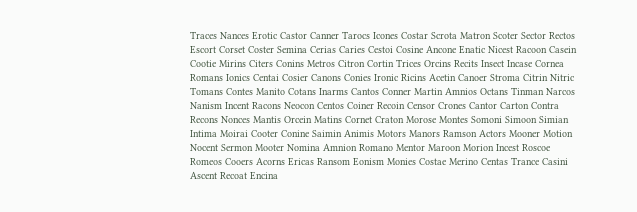Traces Nances Erotic Castor Canner Tarocs Icones Costar Scrota Matron Scoter Sector Rectos Escort Corset Coster Semina Cerias Caries Cestoi Cosine Ancone Enatic Nicest Racoon Casein Cootie Mirins Citers Conins Metros Citron Cortin Trices Orcins Recits Insect Incase Cornea Romans Ionics Centai Cosier Canons Conies Ironic Ricins Acetin Canoer Stroma Citrin Nitric Tomans Contes Manito Cotans Inarms Cantos Conner Martin Amnios Octans Tinman Narcos Nanism Incent Racons Neocon Centos Coiner Recoin Censor Crones Cantor Carton Contra Recons Nonces Mantis Orcein Matins Cornet Craton Morose Montes Somoni Simoon Simian Intima Moirai Cooter Conine Saimin Animis Motors Manors Ramson Actors Mooner Motion Nocent Sermon Mooter Nomina Amnion Romano Mentor Maroon Morion Incest Roscoe Romeos Cooers Acorns Ericas Ransom Eonism Monies Costae Merino Centas Trance Casini Ascent Recoat Encina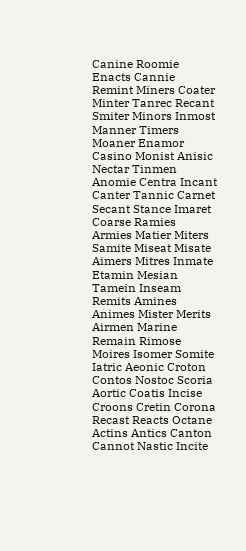Canine Roomie Enacts Cannie Remint Miners Coater Minter Tanrec Recant Smiter Minors Inmost Manner Timers Moaner Enamor Casino Monist Anisic Nectar Tinmen Anomie Centra Incant Canter Tannic Carnet Secant Stance Imaret Coarse Ramies Armies Matier Miters Samite Miseat Misate Aimers Mitres Inmate Etamin Mesian Tamein Inseam Remits Amines Animes Mister Merits Airmen Marine Remain Rimose Moires Isomer Somite Iatric Aeonic Croton Contos Nostoc Scoria Aortic Coatis Incise Croons Cretin Corona Recast Reacts Octane Actins Antics Canton Cannot Nastic Incite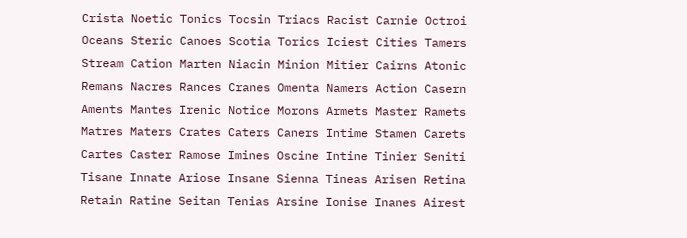Crista Noetic Tonics Tocsin Triacs Racist Carnie Octroi Oceans Steric Canoes Scotia Torics Iciest Cities Tamers Stream Cation Marten Niacin Minion Mitier Cairns Atonic Remans Nacres Rances Cranes Omenta Namers Action Casern Aments Mantes Irenic Notice Morons Armets Master Ramets Matres Maters Crates Caters Caners Intime Stamen Carets Cartes Caster Ramose Imines Oscine Intine Tinier Seniti Tisane Innate Ariose Insane Sienna Tineas Arisen Retina Retain Ratine Seitan Tenias Arsine Ionise Inanes Airest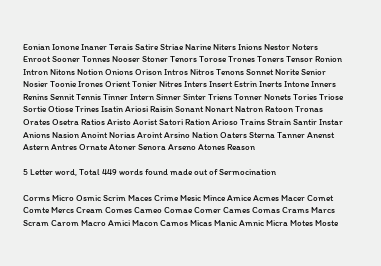Eonian Ionone Inaner Terais Satire Striae Narine Niters Inions Nestor Noters Enroot Sooner Tonnes Nooser Stoner Tenors Torose Trones Toners Tensor Ronion Intron Nitons Notion Onions Orison Intros Nitros Tenons Sonnet Norite Senior Nosier Toonie Irones Orient Tonier Nitres Inters Insert Estrin Inerts Intone Inners Renins Sennit Tennis Tinner Intern Sinner Sinter Triens Tonner Nonets Tories Triose Sortie Otiose Trines Isatin Ariosi Raisin Sonant Nonart Natron Ratoon Tronas Orates Osetra Ratios Aristo Aorist Satori Ration Arioso Trains Strain Santir Instar Anions Nasion Anoint Norias Aroint Arsino Nation Oaters Sterna Tanner Anenst Astern Antres Ornate Atoner Senora Arseno Atones Reason

5 Letter word, Total 449 words found made out of Sermocination

Corms Micro Osmic Scrim Maces Crime Mesic Mince Amice Acmes Macer Comet Comte Mercs Cream Comes Cameo Comae Comer Cames Comas Crams Marcs Scram Carom Macro Amici Macon Camos Micas Manic Amnic Micra Motes Moste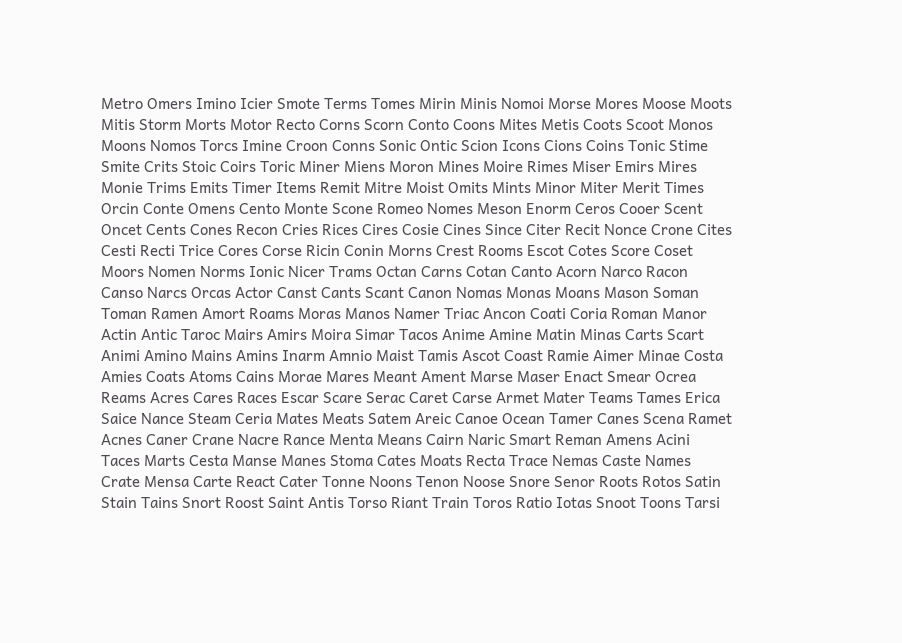Metro Omers Imino Icier Smote Terms Tomes Mirin Minis Nomoi Morse Mores Moose Moots Mitis Storm Morts Motor Recto Corns Scorn Conto Coons Mites Metis Coots Scoot Monos Moons Nomos Torcs Imine Croon Conns Sonic Ontic Scion Icons Cions Coins Tonic Stime Smite Crits Stoic Coirs Toric Miner Miens Moron Mines Moire Rimes Miser Emirs Mires Monie Trims Emits Timer Items Remit Mitre Moist Omits Mints Minor Miter Merit Times Orcin Conte Omens Cento Monte Scone Romeo Nomes Meson Enorm Ceros Cooer Scent Oncet Cents Cones Recon Cries Rices Cires Cosie Cines Since Citer Recit Nonce Crone Cites Cesti Recti Trice Cores Corse Ricin Conin Morns Crest Rooms Escot Cotes Score Coset Moors Nomen Norms Ionic Nicer Trams Octan Carns Cotan Canto Acorn Narco Racon Canso Narcs Orcas Actor Canst Cants Scant Canon Nomas Monas Moans Mason Soman Toman Ramen Amort Roams Moras Manos Namer Triac Ancon Coati Coria Roman Manor Actin Antic Taroc Mairs Amirs Moira Simar Tacos Anime Amine Matin Minas Carts Scart Animi Amino Mains Amins Inarm Amnio Maist Tamis Ascot Coast Ramie Aimer Minae Costa Amies Coats Atoms Cains Morae Mares Meant Ament Marse Maser Enact Smear Ocrea Reams Acres Cares Races Escar Scare Serac Caret Carse Armet Mater Teams Tames Erica Saice Nance Steam Ceria Mates Meats Satem Areic Canoe Ocean Tamer Canes Scena Ramet Acnes Caner Crane Nacre Rance Menta Means Cairn Naric Smart Reman Amens Acini Taces Marts Cesta Manse Manes Stoma Cates Moats Recta Trace Nemas Caste Names Crate Mensa Carte React Cater Tonne Noons Tenon Noose Snore Senor Roots Rotos Satin Stain Tains Snort Roost Saint Antis Torso Riant Train Toros Ratio Iotas Snoot Toons Tarsi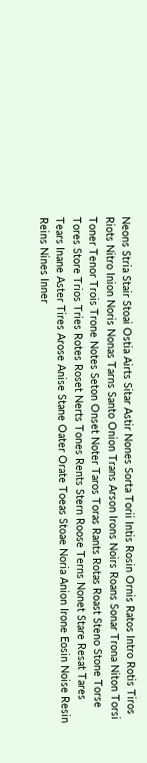Neons Stria Stair Stoai Ostia Airts Sitar Astir Nones Sorta Torii Intis Rosin Ornis Ratos Intro Rotis Tiros Riots Nitro Inion Noris Nonas Tarns Santo Onion Trans Arson Irons Noirs Roans Sonar Trona Niton Torsi Toner Tenor Trois Trone Notes Seton Onset Noter Taros Toras Rants Rotas Roast Steno Stone Torse Tores Store Trios Tries Rotes Roset Nerts Tones Rents Stern Roose Terns Nonet Stare Resat Tares Tears Inane Aster Tires Arose Anise Stane Oater Orate Toeas Stoae Noria Anion Irone Eosin Noise Resin Reins Nines Inner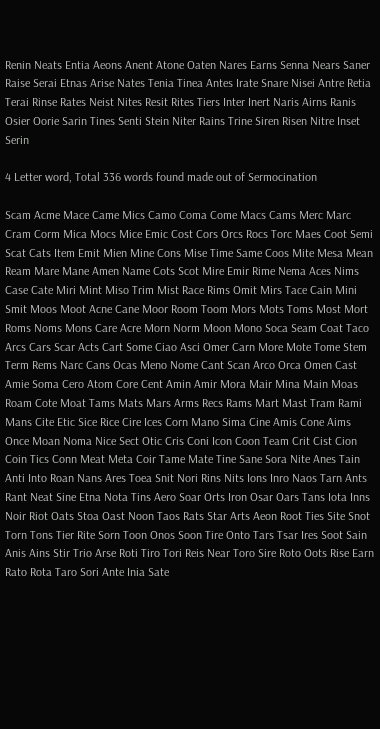Renin Neats Entia Aeons Anent Atone Oaten Nares Earns Senna Nears Saner Raise Serai Etnas Arise Nates Tenia Tinea Antes Irate Snare Nisei Antre Retia Terai Rinse Rates Neist Nites Resit Rites Tiers Inter Inert Naris Airns Ranis Osier Oorie Sarin Tines Senti Stein Niter Rains Trine Siren Risen Nitre Inset Serin

4 Letter word, Total 336 words found made out of Sermocination

Scam Acme Mace Came Mics Camo Coma Come Macs Cams Merc Marc Cram Corm Mica Mocs Mice Emic Cost Cors Orcs Rocs Torc Maes Coot Semi Scat Cats Item Emit Mien Mine Cons Mise Time Same Coos Mite Mesa Mean Ream Mare Mane Amen Name Cots Scot Mire Emir Rime Nema Aces Nims Case Cate Miri Mint Miso Trim Mist Race Rims Omit Mirs Tace Cain Mini Smit Moos Moot Acne Cane Moor Room Toom Mors Mots Toms Most Mort Roms Noms Mons Care Acre Morn Norm Moon Mono Soca Seam Coat Taco Arcs Cars Scar Acts Cart Some Ciao Asci Omer Carn More Mote Tome Stem Term Rems Narc Cans Ocas Meno Nome Cant Scan Arco Orca Omen Cast Amie Soma Cero Atom Core Cent Amin Amir Mora Mair Mina Main Moas Roam Cote Moat Tams Mats Mars Arms Recs Rams Mart Mast Tram Rami Mans Cite Etic Sice Rice Cire Ices Corn Mano Sima Cine Amis Cone Aims Once Moan Noma Nice Sect Otic Cris Coni Icon Coon Team Crit Cist Cion Coin Tics Conn Meat Meta Coir Tame Mate Tine Sane Sora Nite Anes Tain Anti Into Roan Nans Ares Toea Snit Nori Rins Nits Ions Inro Naos Tarn Ants Rant Neat Sine Etna Nota Tins Aero Soar Orts Iron Osar Oars Tans Iota Inns Noir Riot Oats Stoa Oast Noon Taos Rats Star Arts Aeon Root Ties Site Snot Torn Tons Tier Rite Sorn Toon Onos Soon Tire Onto Tars Tsar Ires Soot Sain Anis Ains Stir Trio Arse Roti Tiro Tori Reis Near Toro Sire Roto Oots Rise Earn Rato Rota Taro Sori Ante Inia Sate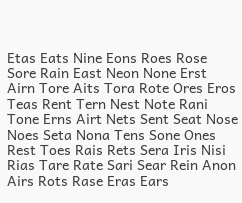Etas Eats Nine Eons Roes Rose Sore Rain East Neon None Erst Airn Tore Aits Tora Rote Ores Eros Teas Rent Tern Nest Note Rani Tone Erns Airt Nets Sent Seat Nose Noes Seta Nona Tens Sone Ones Rest Toes Rais Rets Sera Iris Nisi Rias Tare Rate Sari Sear Rein Anon Airs Rots Rase Eras Ears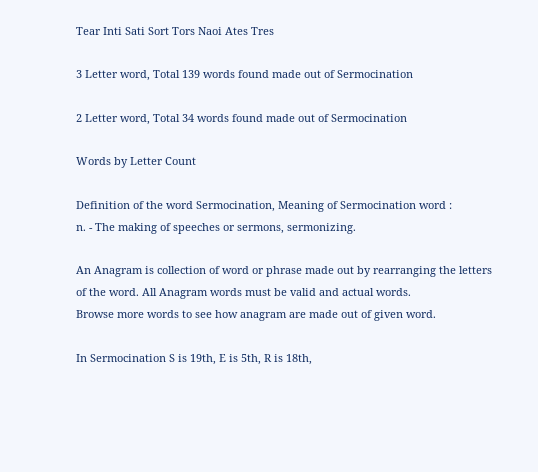Tear Inti Sati Sort Tors Naoi Ates Tres

3 Letter word, Total 139 words found made out of Sermocination

2 Letter word, Total 34 words found made out of Sermocination

Words by Letter Count

Definition of the word Sermocination, Meaning of Sermocination word :
n. - The making of speeches or sermons, sermonizing.

An Anagram is collection of word or phrase made out by rearranging the letters of the word. All Anagram words must be valid and actual words.
Browse more words to see how anagram are made out of given word.

In Sermocination S is 19th, E is 5th, R is 18th,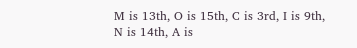M is 13th, O is 15th, C is 3rd, I is 9th, N is 14th, A is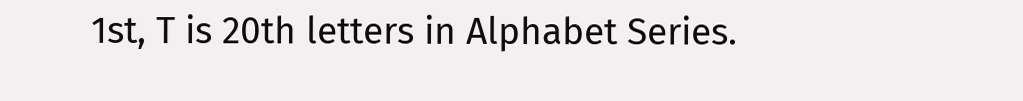1st, T is 20th letters in Alphabet Series.